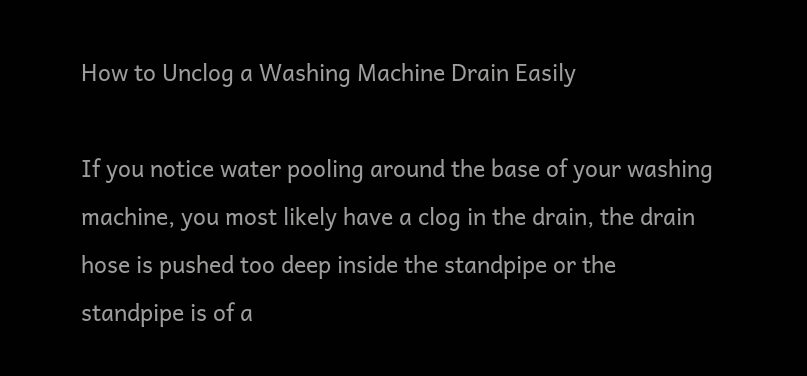How to Unclog a Washing Machine Drain Easily

If you notice water pooling around the base of your washing machine, you most likely have a clog in the drain, the drain hose is pushed too deep inside the standpipe or the standpipe is of a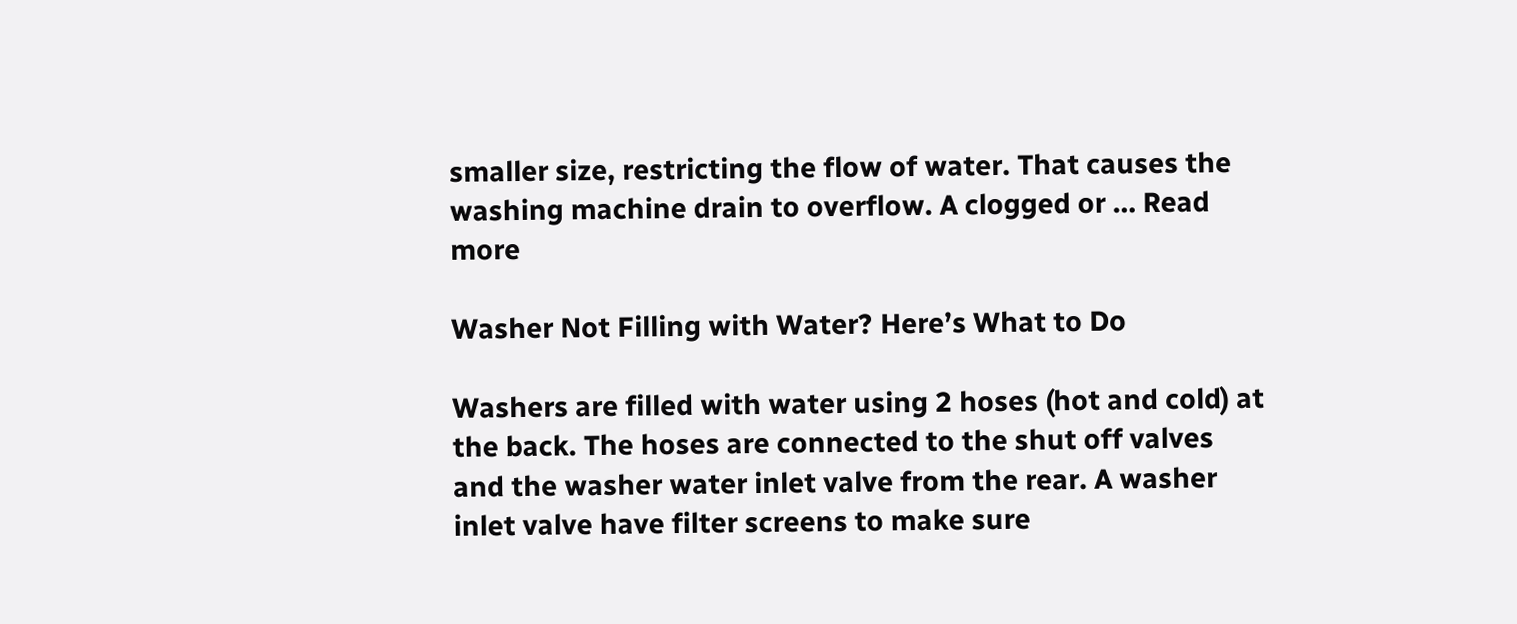smaller size, restricting the flow of water. That causes the washing machine drain to overflow. A clogged or … Read more

Washer Not Filling with Water? Here’s What to Do

Washers are filled with water using 2 hoses (hot and cold) at the back. The hoses are connected to the shut off valves and the washer water inlet valve from the rear. A washer inlet valve have filter screens to make sure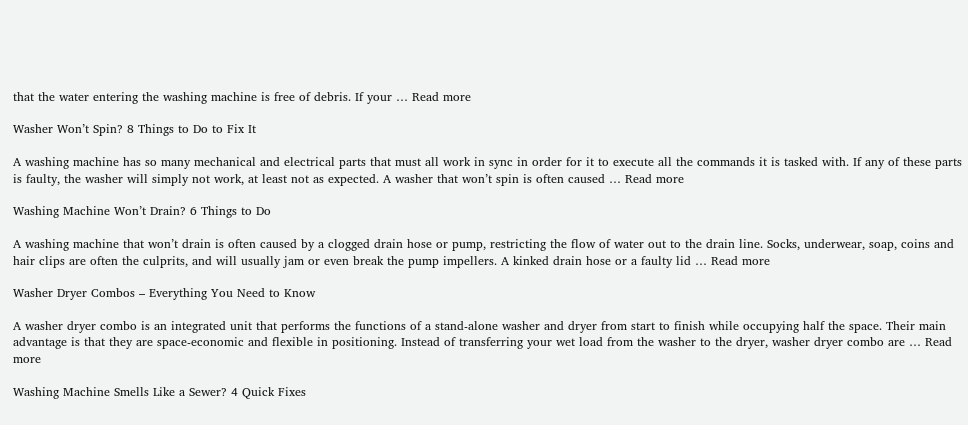that the water entering the washing machine is free of debris. If your … Read more

Washer Won’t Spin? 8 Things to Do to Fix It

A washing machine has so many mechanical and electrical parts that must all work in sync in order for it to execute all the commands it is tasked with. If any of these parts is faulty, the washer will simply not work, at least not as expected. A washer that won’t spin is often caused … Read more

Washing Machine Won’t Drain? 6 Things to Do

A washing machine that won’t drain is often caused by a clogged drain hose or pump, restricting the flow of water out to the drain line. Socks, underwear, soap, coins and hair clips are often the culprits, and will usually jam or even break the pump impellers. A kinked drain hose or a faulty lid … Read more

Washer Dryer Combos – Everything You Need to Know

A washer dryer combo is an integrated unit that performs the functions of a stand-alone washer and dryer from start to finish while occupying half the space. Their main advantage is that they are space-economic and flexible in positioning. Instead of transferring your wet load from the washer to the dryer, washer dryer combo are … Read more

Washing Machine Smells Like a Sewer? 4 Quick Fixes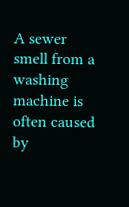A sewer smell from a washing machine is often caused by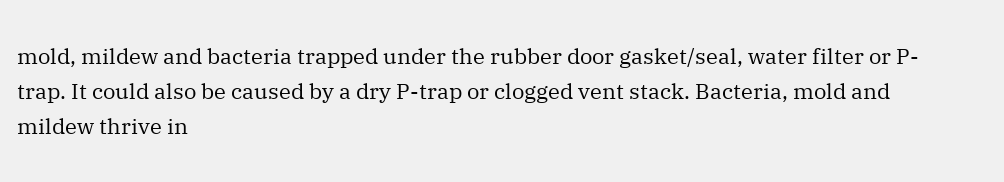mold, mildew and bacteria trapped under the rubber door gasket/seal, water filter or P-trap. It could also be caused by a dry P-trap or clogged vent stack. Bacteria, mold and mildew thrive in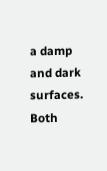a damp and dark surfaces. Both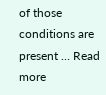of those conditions are present … Read more